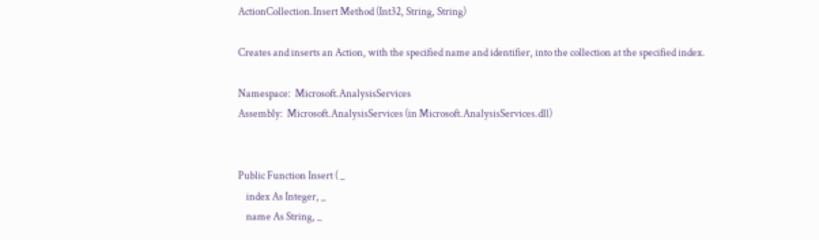ActionCollection.Insert Method (Int32, String, String)

Creates and inserts an Action, with the specified name and identifier, into the collection at the specified index.

Namespace:  Microsoft.AnalysisServices
Assembly:  Microsoft.AnalysisServices (in Microsoft.AnalysisServices.dll)


Public Function Insert ( _
    index As Integer, _
    name As String, _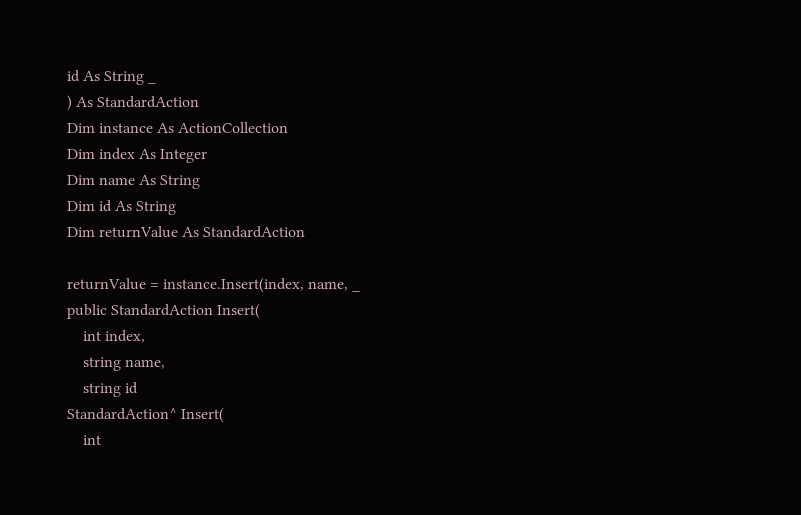id As String _
) As StandardAction
Dim instance As ActionCollection
Dim index As Integer
Dim name As String
Dim id As String
Dim returnValue As StandardAction

returnValue = instance.Insert(index, name, _
public StandardAction Insert(
    int index,
    string name,
    string id
StandardAction^ Insert(
    int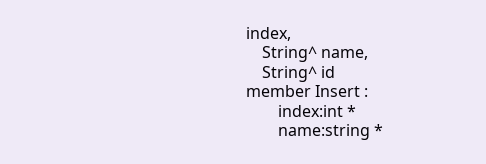index,
    String^ name,
    String^ id
member Insert :
        index:int *
        name:string *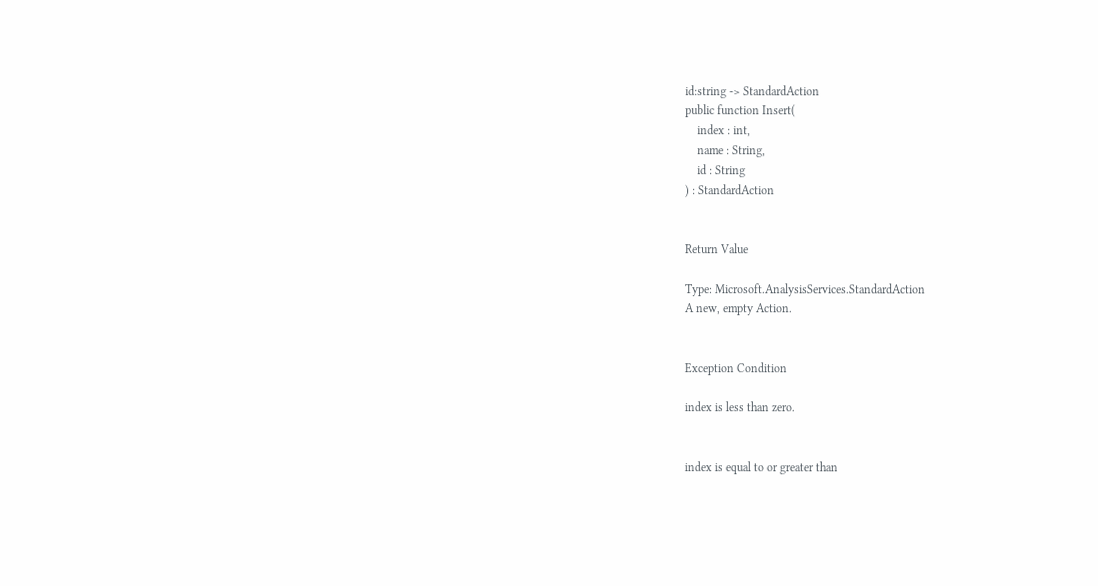id:string -> StandardAction
public function Insert(
    index : int,
    name : String,
    id : String
) : StandardAction


Return Value

Type: Microsoft.AnalysisServices.StandardAction
A new, empty Action.


Exception Condition

index is less than zero.


index is equal to or greater than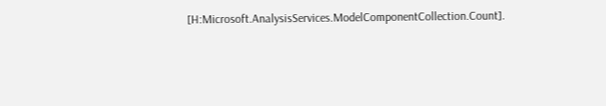[H:Microsoft.AnalysisServices.ModelComponentCollection.Count].